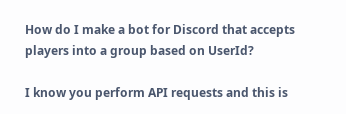How do I make a bot for Discord that accepts players into a group based on UserId?

I know you perform API requests and this is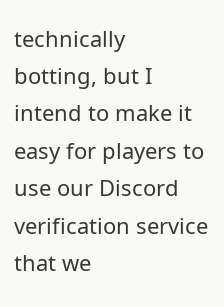technically botting, but I intend to make it easy for players to use our Discord verification service that we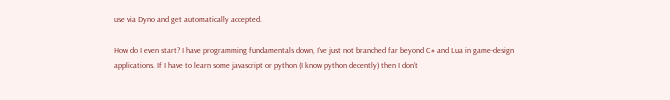use via Dyno and get automatically accepted.

How do I even start? I have programming fundamentals down, I’ve just not branched far beyond C# and Lua in game-design applications. If I have to learn some javascript or python (I know python decently) then I don’t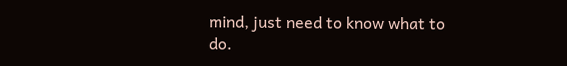mind, just need to know what to do.